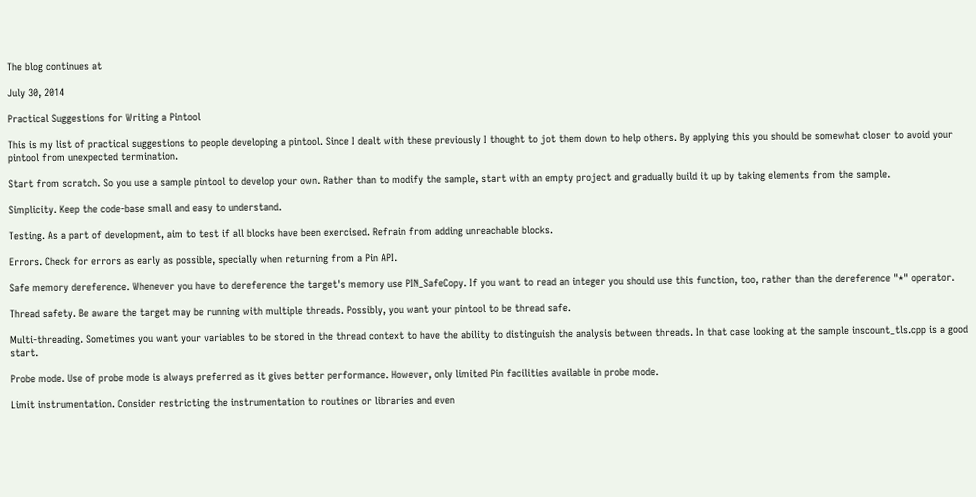The blog continues at

July 30, 2014

Practical Suggestions for Writing a Pintool

This is my list of practical suggestions to people developing a pintool. Since I dealt with these previously I thought to jot them down to help others. By applying this you should be somewhat closer to avoid your pintool from unexpected termination.

Start from scratch. So you use a sample pintool to develop your own. Rather than to modify the sample, start with an empty project and gradually build it up by taking elements from the sample.

Simplicity. Keep the code-base small and easy to understand.

Testing. As a part of development, aim to test if all blocks have been exercised. Refrain from adding unreachable blocks.

Errors. Check for errors as early as possible, specially when returning from a Pin API.

Safe memory dereference. Whenever you have to dereference the target's memory use PIN_SafeCopy. If you want to read an integer you should use this function, too, rather than the dereference "*" operator.

Thread safety. Be aware the target may be running with multiple threads. Possibly, you want your pintool to be thread safe.

Multi-threading. Sometimes you want your variables to be stored in the thread context to have the ability to distinguish the analysis between threads. In that case looking at the sample inscount_tls.cpp is a good start.

Probe mode. Use of probe mode is always preferred as it gives better performance. However, only limited Pin facilities available in probe mode.

Limit instrumentation. Consider restricting the instrumentation to routines or libraries and even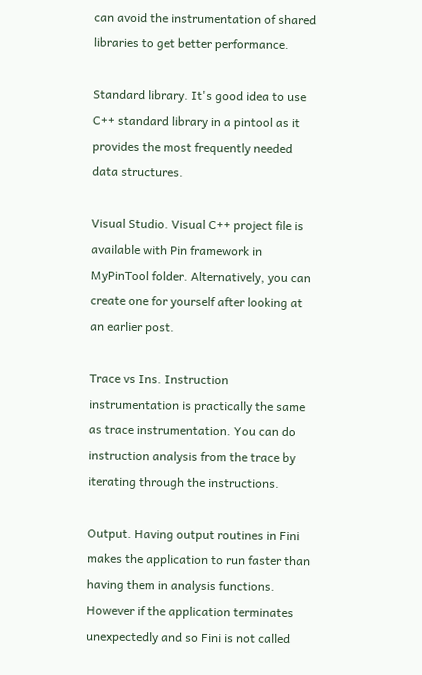can avoid the instrumentation of shared libraries to get better performance.

Standard library. It's good idea to use C++ standard library in a pintool as it provides the most frequently needed data structures.

Visual Studio. Visual C++ project file is available with Pin framework in MyPinTool folder. Alternatively, you can create one for yourself after looking at an earlier post.

Trace vs Ins. Instruction instrumentation is practically the same as trace instrumentation. You can do instruction analysis from the trace by iterating through the instructions.

Output. Having output routines in Fini makes the application to run faster than having them in analysis functions. However if the application terminates unexpectedly and so Fini is not called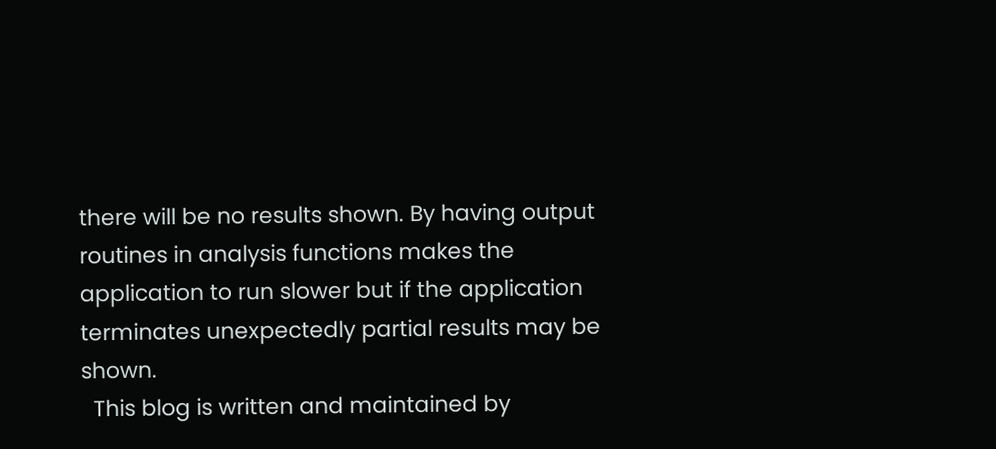there will be no results shown. By having output routines in analysis functions makes the application to run slower but if the application terminates unexpectedly partial results may be shown.
  This blog is written and maintained by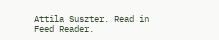Attila Suszter. Read in Feed Reader.